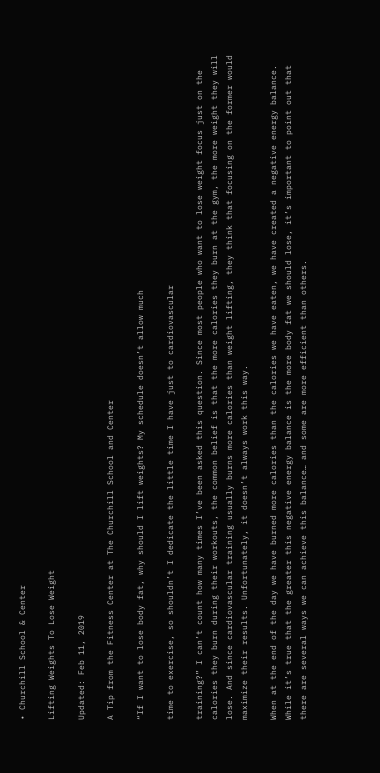• Churchill School & Center

Lifting Weights To Lose Weight

Updated: Feb 11, 2019

A Tip from the Fitness Center at The Churchill School and Center

“If I want to lose body fat, why should I lift weights? My schedule doesn’t allow much

time to exercise, so shouldn’t I dedicate the little time I have just to cardiovascular

training?” I can’t count how many times I’ve been asked this question. Since most people who want to lose weight focus just on the calories they burn during their workouts, the common belief is that the more calories they burn at the gym, the more weight they will lose. And since cardiovascular training usually burns more calories than weight lifting, they think that focusing on the former would maximize their results. Unfortunately, it doesn’t always work this way.

When at the end of the day we have burned more calories than the calories we have eaten, we have created a negative energy balance. While it’s true that the greater this negative energy balance is the more body fat we should lose, it’s important to point out that there are several ways we can achieve this balance… and some are more efficient than others.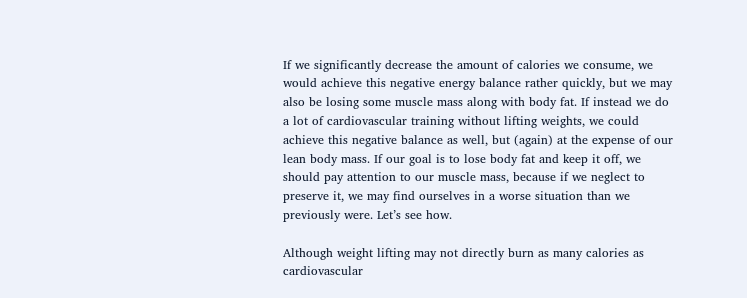If we significantly decrease the amount of calories we consume, we would achieve this negative energy balance rather quickly, but we may also be losing some muscle mass along with body fat. If instead we do a lot of cardiovascular training without lifting weights, we could achieve this negative balance as well, but (again) at the expense of our lean body mass. If our goal is to lose body fat and keep it off, we should pay attention to our muscle mass, because if we neglect to preserve it, we may find ourselves in a worse situation than we previously were. Let’s see how.

Although weight lifting may not directly burn as many calories as cardiovascular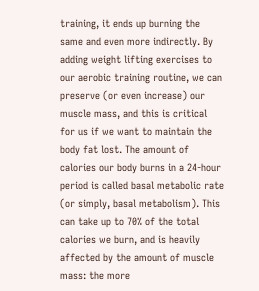training, it ends up burning the same and even more indirectly. By adding weight lifting exercises to our aerobic training routine, we can preserve (or even increase) our muscle mass, and this is critical for us if we want to maintain the body fat lost. The amount of calories our body burns in a 24-hour period is called basal metabolic rate (or simply, basal metabolism). This can take up to 70% of the total calories we burn, and is heavily affected by the amount of muscle mass: the more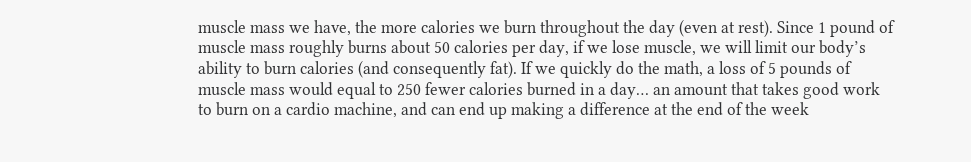muscle mass we have, the more calories we burn throughout the day (even at rest). Since 1 pound of muscle mass roughly burns about 50 calories per day, if we lose muscle, we will limit our body’s ability to burn calories (and consequently fat). If we quickly do the math, a loss of 5 pounds of muscle mass would equal to 250 fewer calories burned in a day… an amount that takes good work to burn on a cardio machine, and can end up making a difference at the end of the week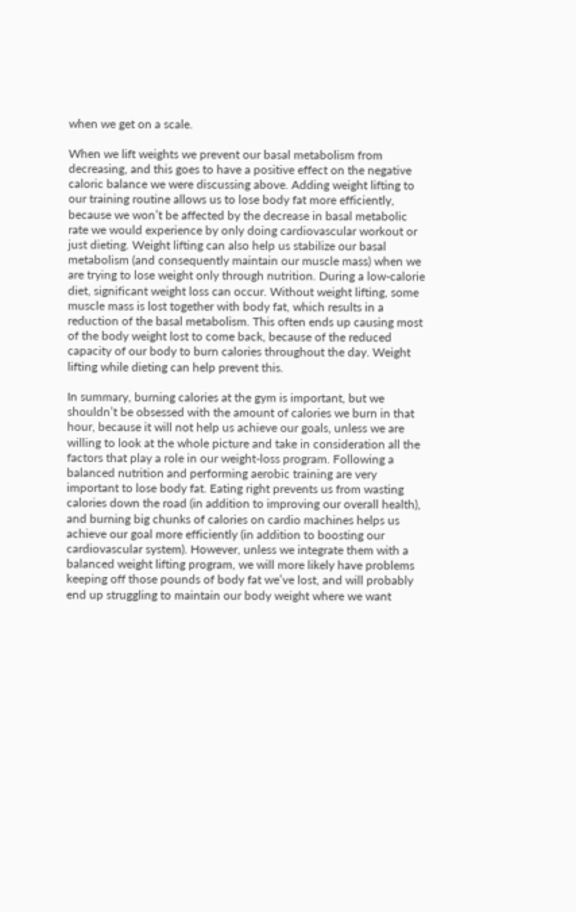when we get on a scale.

When we lift weights we prevent our basal metabolism from decreasing, and this goes to have a positive effect on the negative caloric balance we were discussing above. Adding weight lifting to our training routine allows us to lose body fat more efficiently, because we won’t be affected by the decrease in basal metabolic rate we would experience by only doing cardiovascular workout or just dieting. Weight lifting can also help us stabilize our basal metabolism (and consequently maintain our muscle mass) when we are trying to lose weight only through nutrition. During a low-calorie diet, significant weight loss can occur. Without weight lifting, some muscle mass is lost together with body fat, which results in a reduction of the basal metabolism. This often ends up causing most of the body weight lost to come back, because of the reduced capacity of our body to burn calories throughout the day. Weight lifting while dieting can help prevent this.

In summary, burning calories at the gym is important, but we shouldn’t be obsessed with the amount of calories we burn in that hour, because it will not help us achieve our goals, unless we are willing to look at the whole picture and take in consideration all the factors that play a role in our weight-loss program. Following a balanced nutrition and performing aerobic training are very important to lose body fat. Eating right prevents us from wasting calories down the road (in addition to improving our overall health), and burning big chunks of calories on cardio machines helps us achieve our goal more efficiently (in addition to boosting our cardiovascular system). However, unless we integrate them with a balanced weight lifting program, we will more likely have problems keeping off those pounds of body fat we’ve lost, and will probably end up struggling to maintain our body weight where we want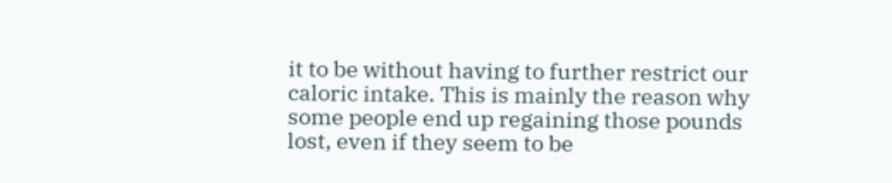it to be without having to further restrict our caloric intake. This is mainly the reason why some people end up regaining those pounds lost, even if they seem to be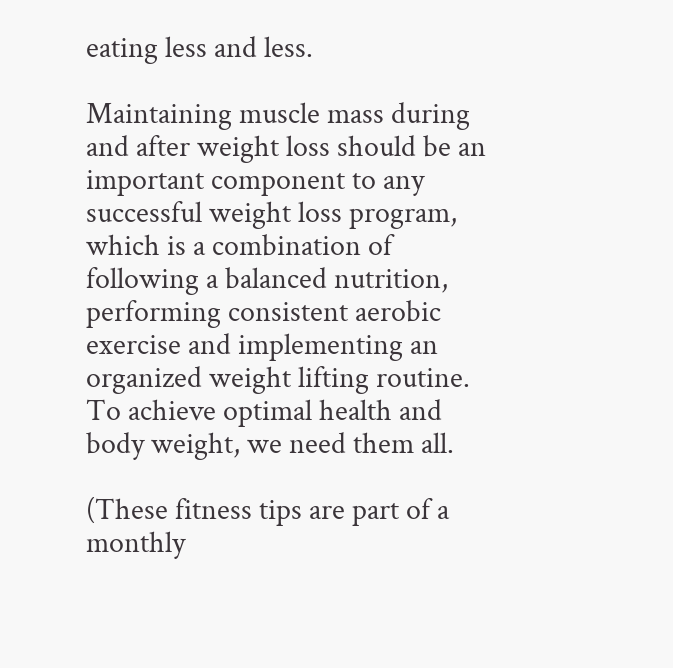eating less and less.

Maintaining muscle mass during and after weight loss should be an important component to any successful weight loss program, which is a combination of following a balanced nutrition, performing consistent aerobic exercise and implementing an organized weight lifting routine. To achieve optimal health and body weight, we need them all.

(These fitness tips are part of a monthly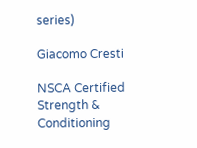series)

Giacomo Cresti

NSCA Certified Strength & Conditioning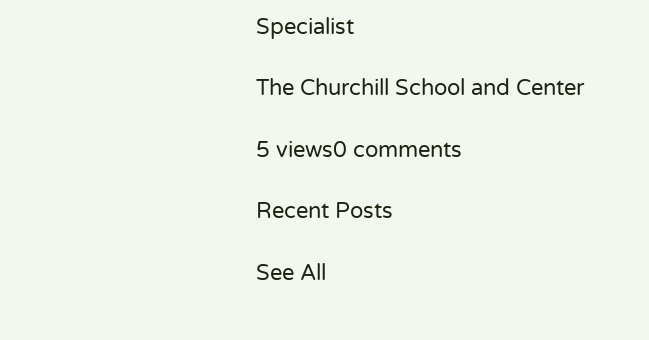Specialist

The Churchill School and Center

5 views0 comments

Recent Posts

See All